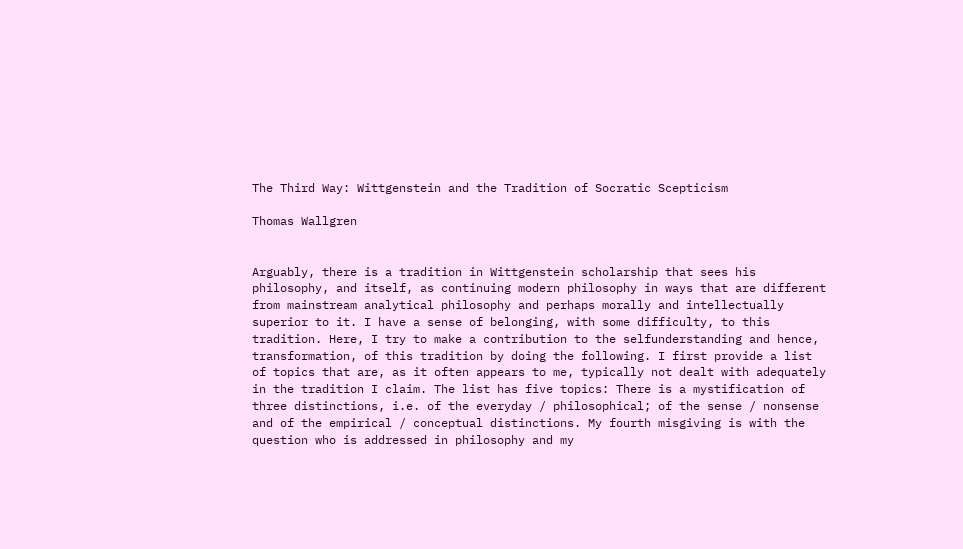The Third Way: Wittgenstein and the Tradition of Socratic Scepticism

Thomas Wallgren


Arguably, there is a tradition in Wittgenstein scholarship that sees his philosophy, and itself, as continuing modern philosophy in ways that are different from mainstream analytical philosophy and perhaps morally and intellectually superior to it. I have a sense of belonging, with some difficulty, to this tradition. Here, I try to make a contribution to the selfunderstanding and hence, transformation, of this tradition by doing the following. I first provide a list of topics that are, as it often appears to me, typically not dealt with adequately in the tradition I claim. The list has five topics: There is a mystification of three distinctions, i.e. of the everyday / philosophical; of the sense / nonsense and of the empirical / conceptual distinctions. My fourth misgiving is with the question who is addressed in philosophy and my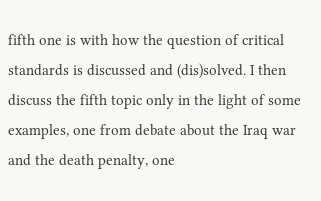fifth one is with how the question of critical standards is discussed and (dis)solved. I then discuss the fifth topic only in the light of some examples, one from debate about the Iraq war and the death penalty, one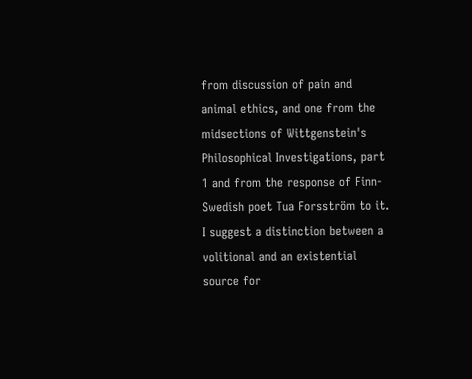from discussion of pain and animal ethics, and one from the midsections of Wittgenstein's Philosophical Investigations, part 1 and from the response of Finn- Swedish poet Tua Forsström to it. I suggest a distinction between a volitional and an existential source for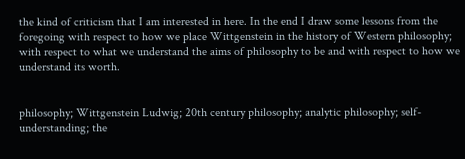the kind of criticism that I am interested in here. In the end I draw some lessons from the foregoing with respect to how we place Wittgenstein in the history of Western philosophy; with respect to what we understand the aims of philosophy to be and with respect to how we understand its worth.


philosophy; Wittgenstein Ludwig; 20th century philosophy; analytic philosophy; self-understanding; the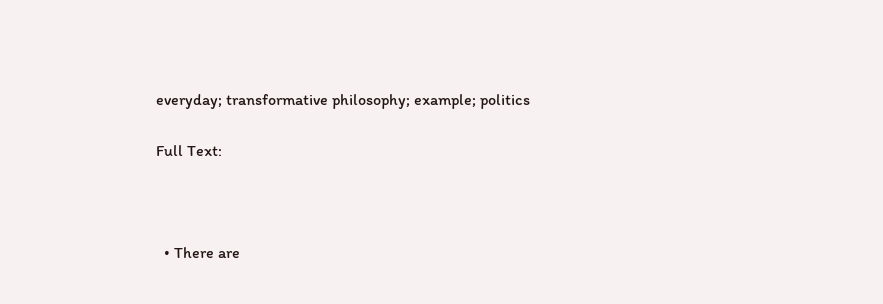everyday; transformative philosophy; example; politics

Full Text:



  • There are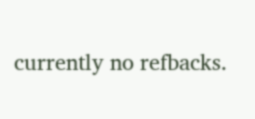currently no refbacks.